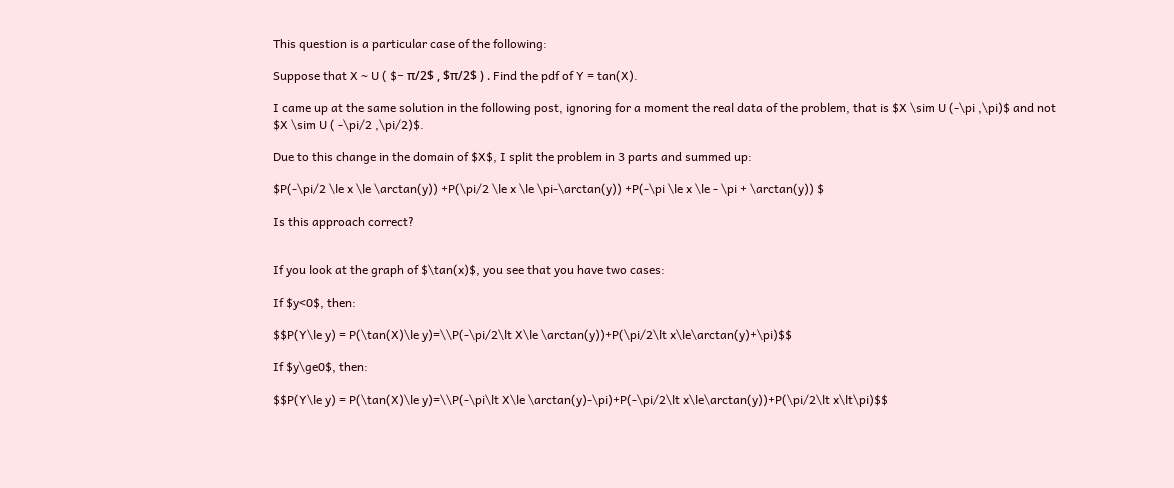This question is a particular case of the following:

Suppose that X ∼ U ( $− π/2$ , $π/2$ ) . Find the pdf of Y = tan(X).

I came up at the same solution in the following post, ignoring for a moment the real data of the problem, that is $X \sim U (-\pi ,\pi)$ and not $X \sim U ( -\pi/2 ,\pi/2)$.

Due to this change in the domain of $X$, I split the problem in 3 parts and summed up:

$P(-\pi/2 \le x \le \arctan(y)) +P(\pi/2 \le x \le \pi-\arctan(y)) +P(-\pi \le x \le - \pi + \arctan(y)) $

Is this approach correct?


If you look at the graph of $\tan(x)$, you see that you have two cases:

If $y<0$, then:

$$P(Y\le y) = P(\tan(X)\le y)=\\P(-\pi/2\lt X\le \arctan(y))+P(\pi/2\lt x\le\arctan(y)+\pi)$$

If $y\ge0$, then:

$$P(Y\le y) = P(\tan(X)\le y)=\\P(-\pi\lt X\le \arctan(y)-\pi)+P(-\pi/2\lt x\le\arctan(y))+P(\pi/2\lt x\lt\pi)$$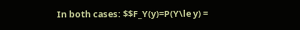In both cases: $$F_Y(y)=P(Y\le y) =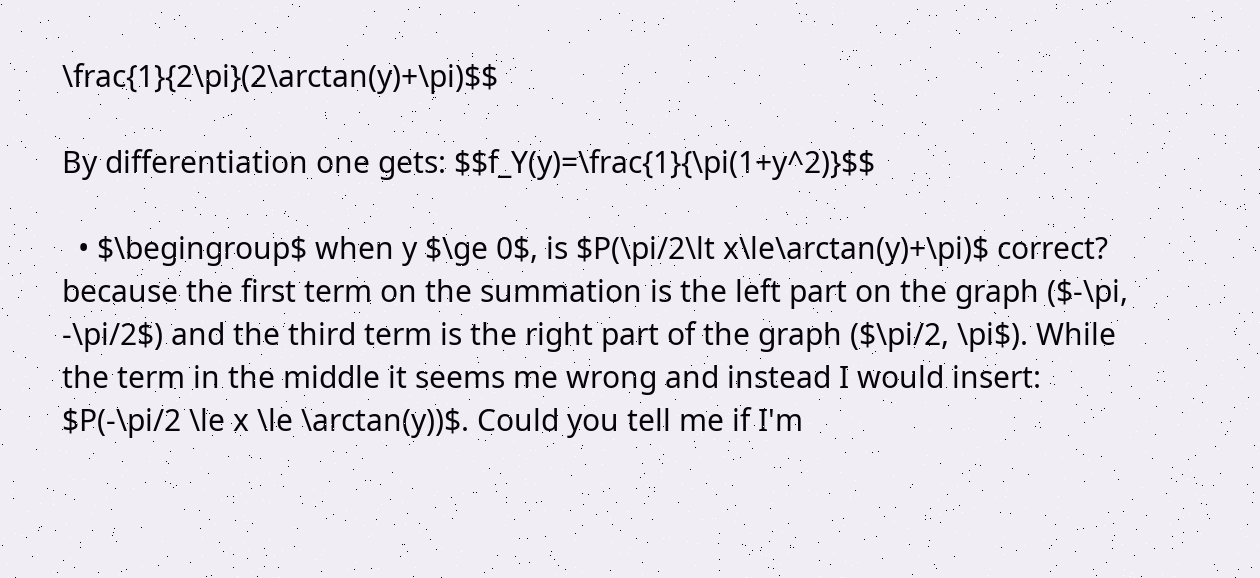\frac{1}{2\pi}(2\arctan(y)+\pi)$$

By differentiation one gets: $$f_Y(y)=\frac{1}{\pi(1+y^2)}$$

  • $\begingroup$ when y $\ge 0$, is $P(\pi/2\lt x\le\arctan(y)+\pi)$ correct? because the first term on the summation is the left part on the graph ($-\pi, -\pi/2$) and the third term is the right part of the graph ($\pi/2, \pi$). While the term in the middle it seems me wrong and instead I would insert: $P(-\pi/2 \le x \le \arctan(y))$. Could you tell me if I'm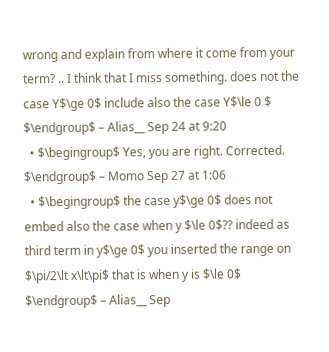wrong and explain from where it come from your term? .. I think that I miss something. does not the case Y$\ge 0$ include also the case Y$\le 0 $ $\endgroup$ – Alias__ Sep 24 at 9:20
  • $\begingroup$ Yes, you are right. Corrected. $\endgroup$ – Momo Sep 27 at 1:06
  • $\begingroup$ the case y$\ge 0$ does not embed also the case when y $\le 0$?? indeed as third term in y$\ge 0$ you inserted the range on $\pi/2\lt x\lt\pi$ that is when y is $\le 0$ $\endgroup$ – Alias__ Sep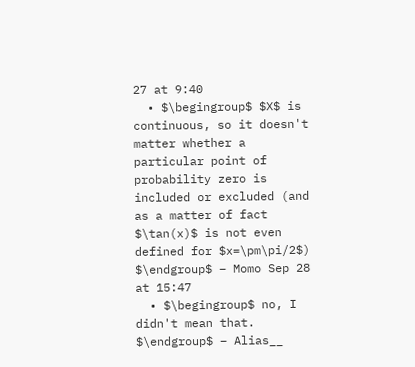27 at 9:40
  • $\begingroup$ $X$ is continuous, so it doesn't matter whether a particular point of probability zero is included or excluded (and as a matter of fact $\tan(x)$ is not even defined for $x=\pm\pi/2$) $\endgroup$ – Momo Sep 28 at 15:47
  • $\begingroup$ no, I didn't mean that. $\endgroup$ – Alias__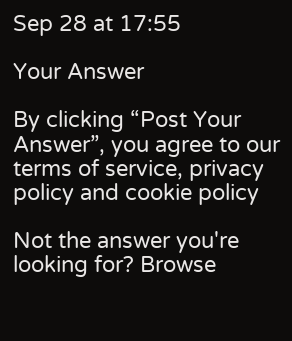Sep 28 at 17:55

Your Answer

By clicking “Post Your Answer”, you agree to our terms of service, privacy policy and cookie policy

Not the answer you're looking for? Browse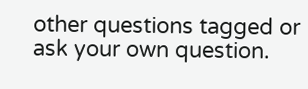other questions tagged or ask your own question.